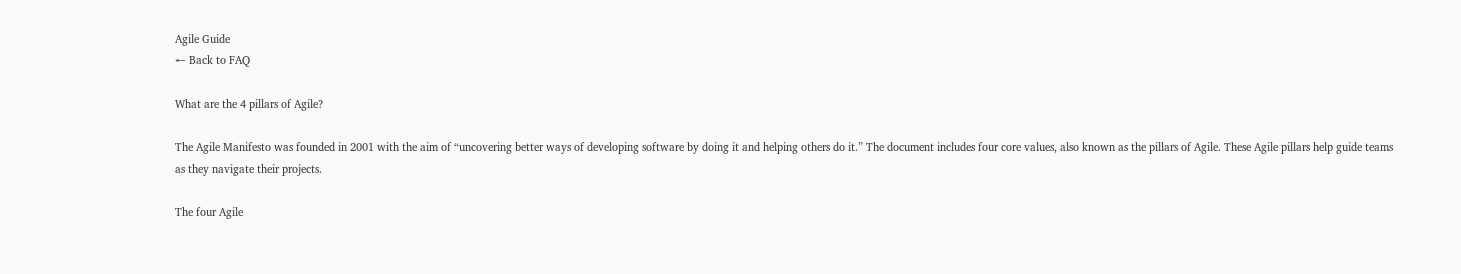Agile Guide
← Back to FAQ

What are the 4 pillars of Agile?

The Agile Manifesto was founded in 2001 with the aim of “uncovering better ways of developing software by doing it and helping others do it.” The document includes four core values, also known as the pillars of Agile. These Agile pillars help guide teams as they navigate their projects.

The four Agile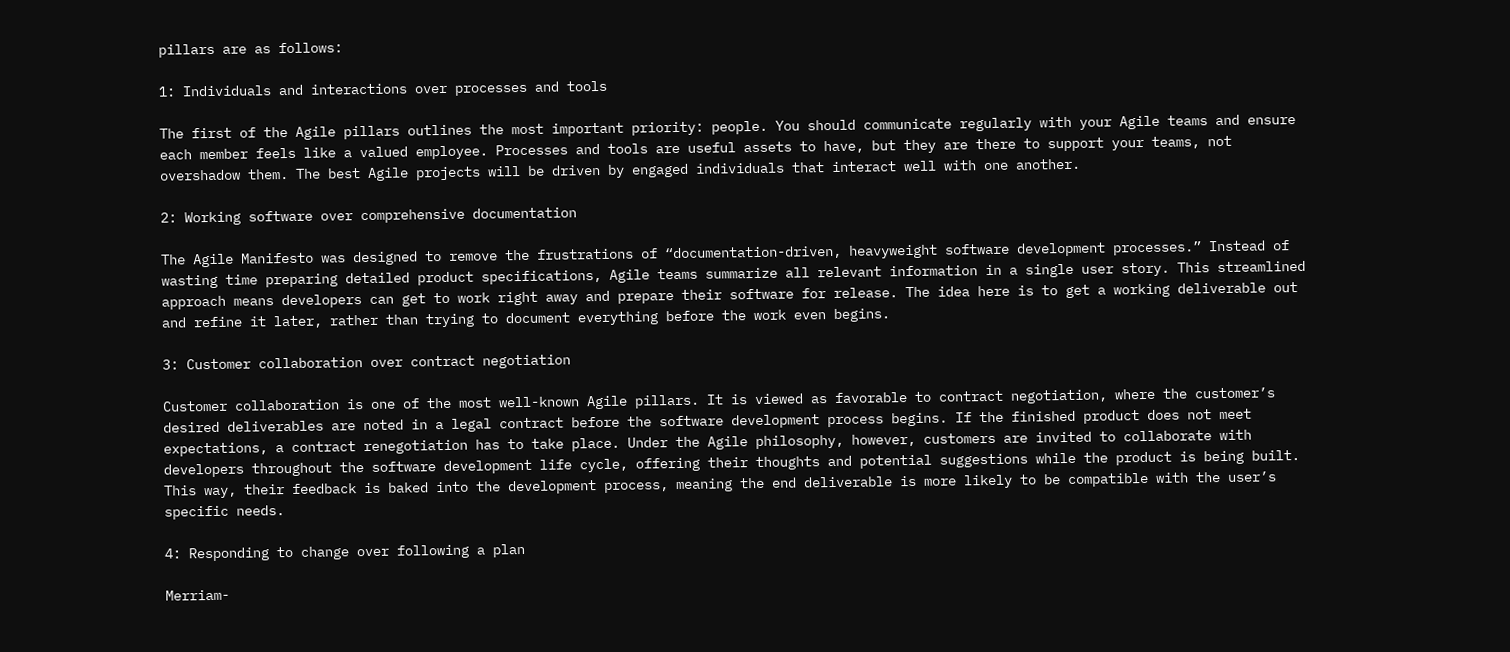pillars are as follows:

1: Individuals and interactions over processes and tools

The first of the Agile pillars outlines the most important priority: people. You should communicate regularly with your Agile teams and ensure each member feels like a valued employee. Processes and tools are useful assets to have, but they are there to support your teams, not overshadow them. The best Agile projects will be driven by engaged individuals that interact well with one another.

2: Working software over comprehensive documentation

The Agile Manifesto was designed to remove the frustrations of “documentation-driven, heavyweight software development processes.” Instead of wasting time preparing detailed product specifications, Agile teams summarize all relevant information in a single user story. This streamlined approach means developers can get to work right away and prepare their software for release. The idea here is to get a working deliverable out and refine it later, rather than trying to document everything before the work even begins.

3: Customer collaboration over contract negotiation

Customer collaboration is one of the most well-known Agile pillars. It is viewed as favorable to contract negotiation, where the customer’s desired deliverables are noted in a legal contract before the software development process begins. If the finished product does not meet expectations, a contract renegotiation has to take place. Under the Agile philosophy, however, customers are invited to collaborate with developers throughout the software development life cycle, offering their thoughts and potential suggestions while the product is being built. This way, their feedback is baked into the development process, meaning the end deliverable is more likely to be compatible with the user’s specific needs.

4: Responding to change over following a plan

Merriam-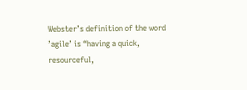Webster’s definition of the word ’agile’ is “having a quick, resourceful,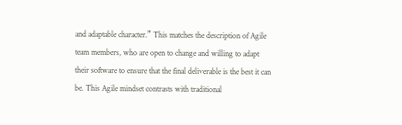and adaptable character.” This matches the description of Agile team members, who are open to change and willing to adapt their software to ensure that the final deliverable is the best it can be. This Agile mindset contrasts with traditional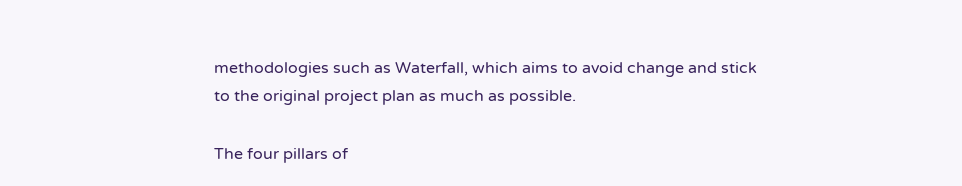methodologies such as Waterfall, which aims to avoid change and stick to the original project plan as much as possible.

The four pillars of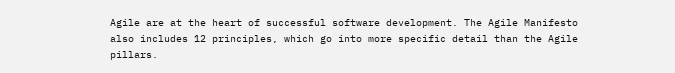Agile are at the heart of successful software development. The Agile Manifesto also includes 12 principles, which go into more specific detail than the Agile pillars.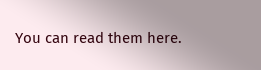You can read them here.